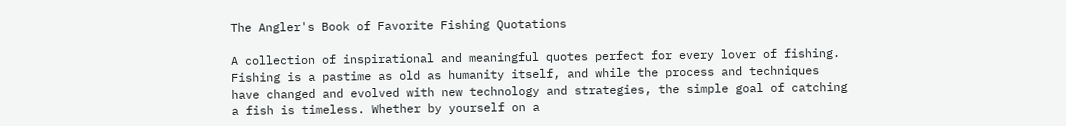The Angler's Book of Favorite Fishing Quotations

A collection of inspirational and meaningful quotes perfect for every lover of fishing.
Fishing is a pastime as old as humanity itself, and while the process and techniques have changed and evolved with new technology and strategies, the simple goal of catching a fish is timeless. Whether by yourself on a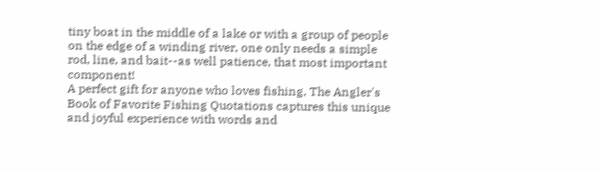tiny boat in the middle of a lake or with a group of people on the edge of a winding river, one only needs a simple rod, line, and bait--as well patience, that most important component!
A perfect gift for anyone who loves fishing, The Angler's Book of Favorite Fishing Quotations captures this unique and joyful experience with words and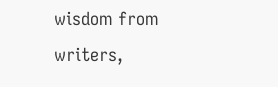wisdom from writers,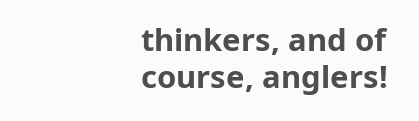thinkers, and of course, anglers!